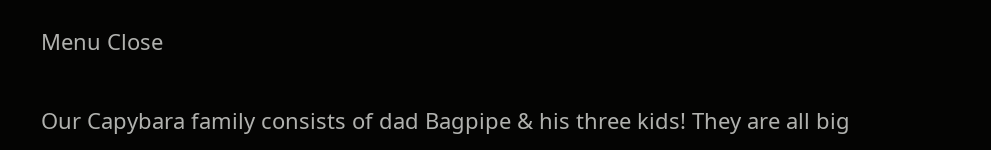Menu Close

Our Capybara family consists of dad Bagpipe & his three kids! They are all big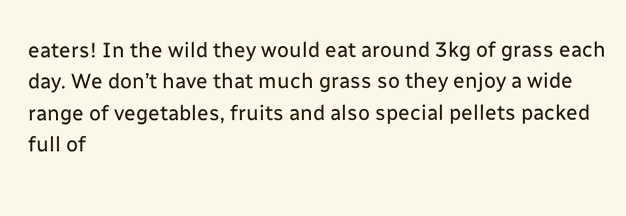eaters! In the wild they would eat around 3kg of grass each day. We don’t have that much grass so they enjoy a wide range of vegetables, fruits and also special pellets packed full of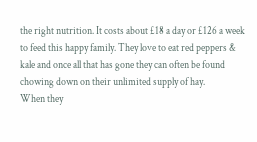the right nutrition. It costs about £18 a day or £126 a week to feed this happy family. They love to eat red peppers & kale and once all that has gone they can often be found chowing down on their unlimited supply of hay.
When they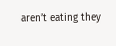aren’t eating they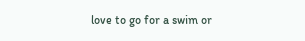love to go for a swim or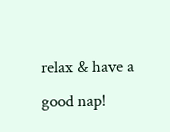relax & have a good nap!